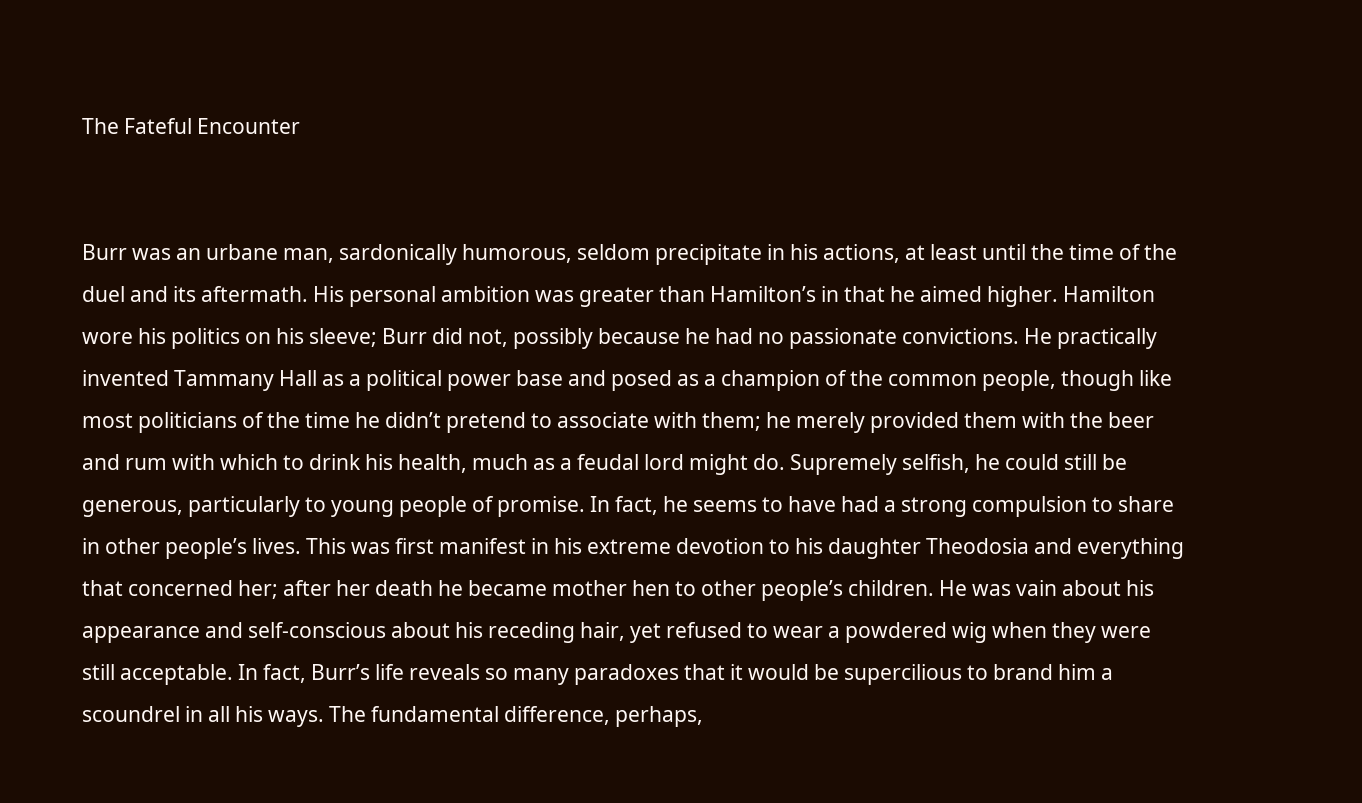The Fateful Encounter


Burr was an urbane man, sardonically humorous, seldom precipitate in his actions, at least until the time of the duel and its aftermath. His personal ambition was greater than Hamilton’s in that he aimed higher. Hamilton wore his politics on his sleeve; Burr did not, possibly because he had no passionate convictions. He practically invented Tammany Hall as a political power base and posed as a champion of the common people, though like most politicians of the time he didn’t pretend to associate with them; he merely provided them with the beer and rum with which to drink his health, much as a feudal lord might do. Supremely selfish, he could still be generous, particularly to young people of promise. In fact, he seems to have had a strong compulsion to share in other people’s lives. This was first manifest in his extreme devotion to his daughter Theodosia and everything that concerned her; after her death he became mother hen to other people’s children. He was vain about his appearance and self-conscious about his receding hair, yet refused to wear a powdered wig when they were still acceptable. In fact, Burr’s life reveals so many paradoxes that it would be supercilious to brand him a scoundrel in all his ways. The fundamental difference, perhaps,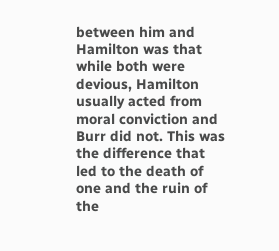between him and Hamilton was that while both were devious, Hamilton usually acted from moral conviction and Burr did not. This was the difference that led to the death of one and the ruin of the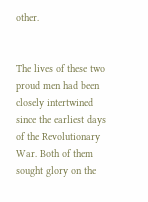other.


The lives of these two proud men had been closely intertwined since the earliest days of the Revolutionary War. Both of them sought glory on the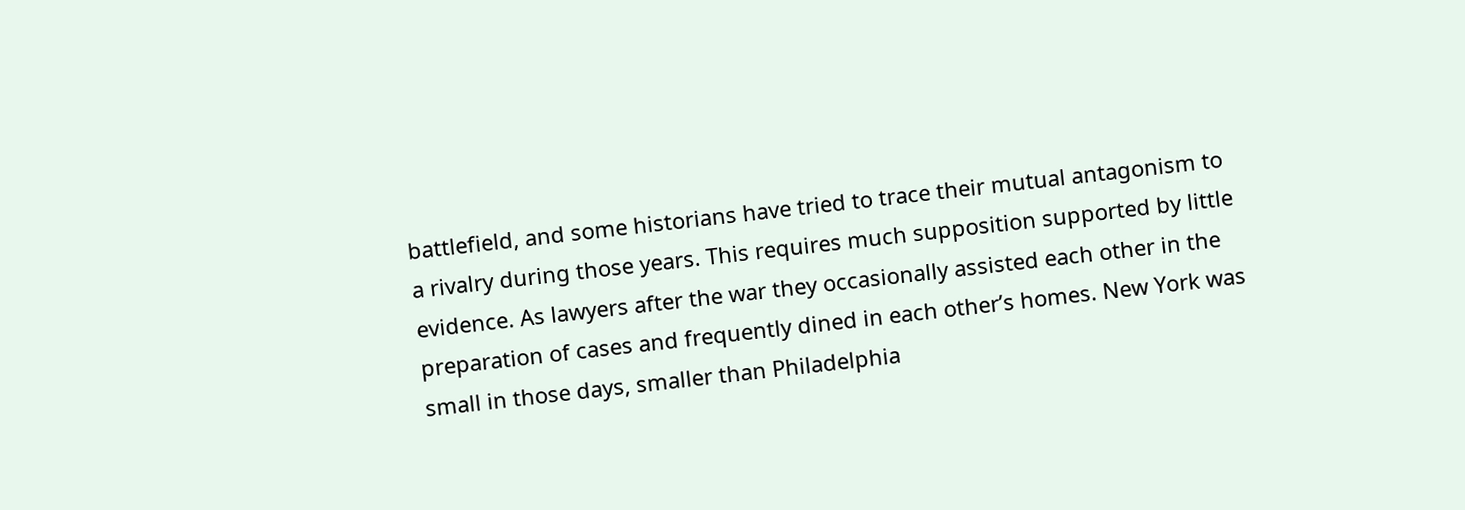battlefield, and some historians have tried to trace their mutual antagonism to a rivalry during those years. This requires much supposition supported by little evidence. As lawyers after the war they occasionally assisted each other in the preparation of cases and frequently dined in each other’s homes. New York was small in those days, smaller than Philadelphia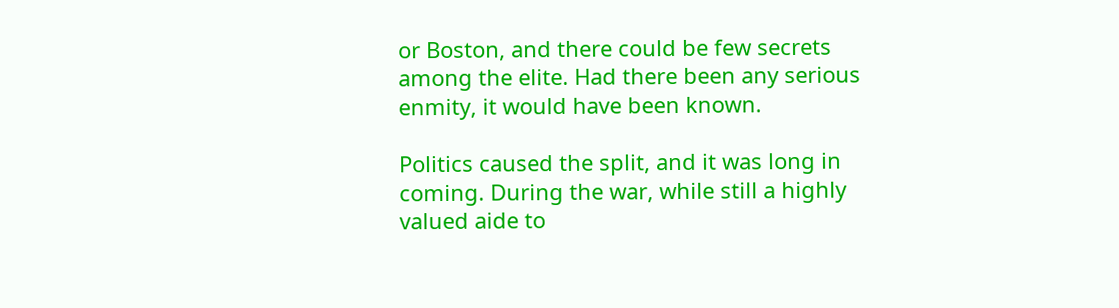or Boston, and there could be few secrets among the elite. Had there been any serious enmity, it would have been known.

Politics caused the split, and it was long in coming. During the war, while still a highly valued aide to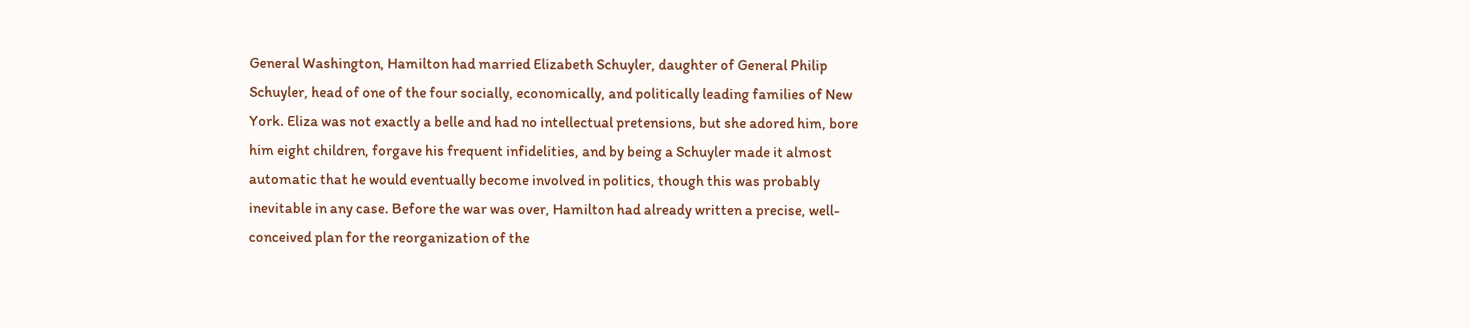General Washington, Hamilton had married Elizabeth Schuyler, daughter of General Philip Schuyler, head of one of the four socially, economically, and politically leading families of New York. Eliza was not exactly a belle and had no intellectual pretensions, but she adored him, bore him eight children, forgave his frequent infidelities, and by being a Schuyler made it almost automatic that he would eventually become involved in politics, though this was probably inevitable in any case. Before the war was over, Hamilton had already written a precise, well-conceived plan for the reorganization of the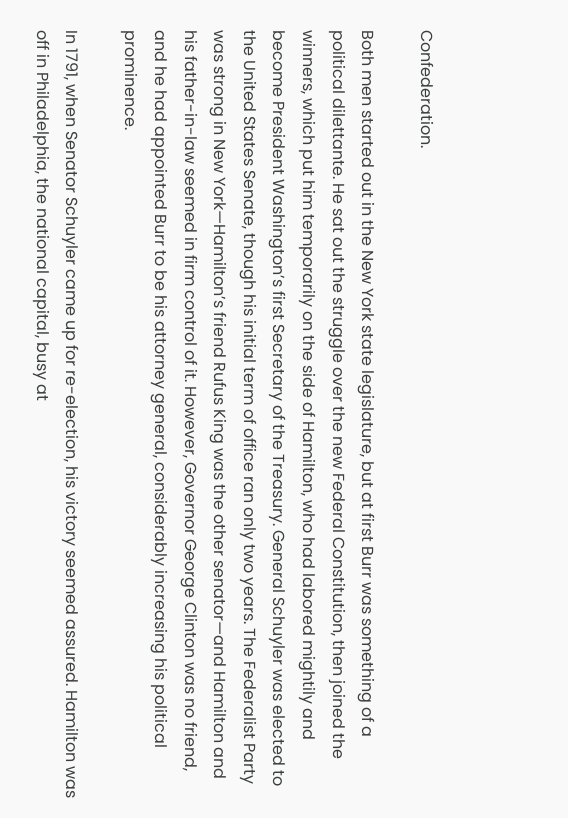Confederation.

Both men started out in the New York state legislature, but at first Burr was something of a political dilettante. He sat out the struggle over the new Federal Constitution, then joined the winners, which put him temporarily on the side of Hamilton, who had labored mightily and become President Washington’s first Secretary of the Treasury. General Schuyler was elected to the United States Senate, though his initial term of office ran only two years. The Federalist Party was strong in New York—Hamilton’s friend Rufus King was the other senator—and Hamilton and his father-in-law seemed in firm control of it. However, Governor George Clinton was no friend, and he had appointed Burr to be his attorney general, considerably increasing his political prominence.

In 1791, when Senator Schuyler came up for re-election, his victory seemed assured. Hamilton was off in Philadelphia, the national capital, busy at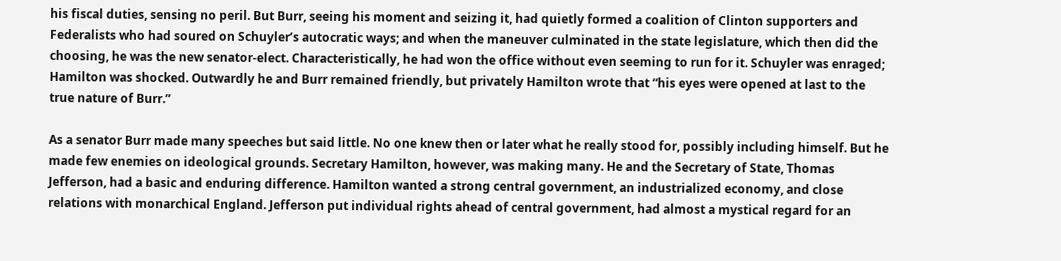his fiscal duties, sensing no peril. But Burr, seeing his moment and seizing it, had quietly formed a coalition of Clinton supporters and Federalists who had soured on Schuyler’s autocratic ways; and when the maneuver culminated in the state legislature, which then did the choosing, he was the new senator-elect. Characteristically, he had won the office without even seeming to run for it. Schuyler was enraged; Hamilton was shocked. Outwardly he and Burr remained friendly, but privately Hamilton wrote that “his eyes were opened at last to the true nature of Burr.”

As a senator Burr made many speeches but said little. No one knew then or later what he really stood for, possibly including himself. But he made few enemies on ideological grounds. Secretary Hamilton, however, was making many. He and the Secretary of State, Thomas Jefferson, had a basic and enduring difference. Hamilton wanted a strong central government, an industrialized economy, and close relations with monarchical England. Jefferson put individual rights ahead of central government, had almost a mystical regard for an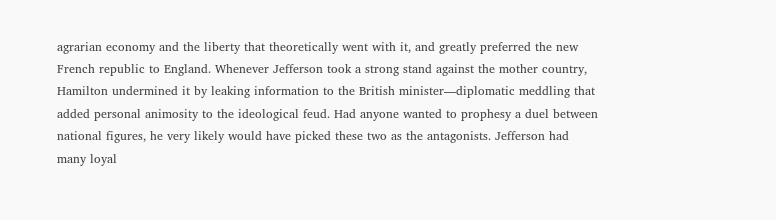agrarian economy and the liberty that theoretically went with it, and greatly preferred the new French republic to England. Whenever Jefferson took a strong stand against the mother country, Hamilton undermined it by leaking information to the British minister—diplomatic meddling that added personal animosity to the ideological feud. Had anyone wanted to prophesy a duel between national figures, he very likely would have picked these two as the antagonists. Jefferson had many loyal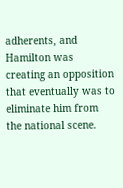adherents, and Hamilton was creating an opposition that eventually was to eliminate him from the national scene.